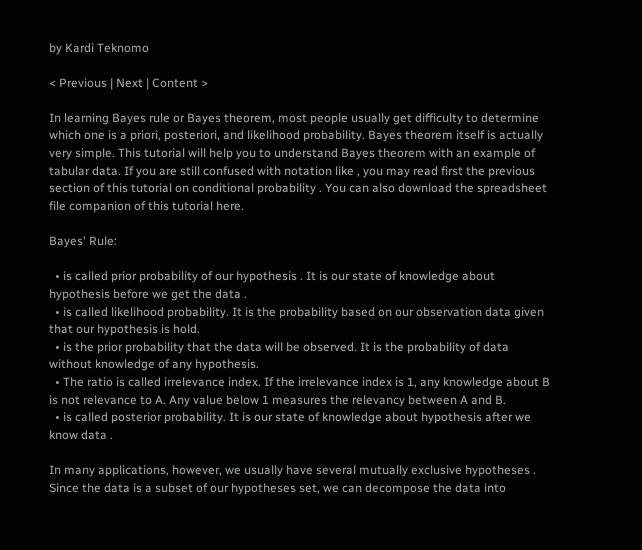by Kardi Teknomo

< Previous | Next | Content >

In learning Bayes rule or Bayes theorem, most people usually get difficulty to determine which one is a priori, posteriori, and likelihood probability. Bayes theorem itself is actually very simple. This tutorial will help you to understand Bayes theorem with an example of tabular data. If you are still confused with notation like , you may read first the previous section of this tutorial on conditional probability . You can also download the spreadsheet file companion of this tutorial here.

Bayes' Rule:

  • is called prior probability of our hypothesis . It is our state of knowledge about hypothesis before we get the data .
  • is called likelihood probability. It is the probability based on our observation data given that our hypothesis is hold.
  • is the prior probability that the data will be observed. It is the probability of data without knowledge of any hypothesis.
  • The ratio is called irrelevance index. If the irrelevance index is 1, any knowledge about B is not relevance to A. Any value below 1 measures the relevancy between A and B.
  • is called posterior probability. It is our state of knowledge about hypothesis after we know data .

In many applications, however, we usually have several mutually exclusive hypotheses . Since the data is a subset of our hypotheses set, we can decompose the data into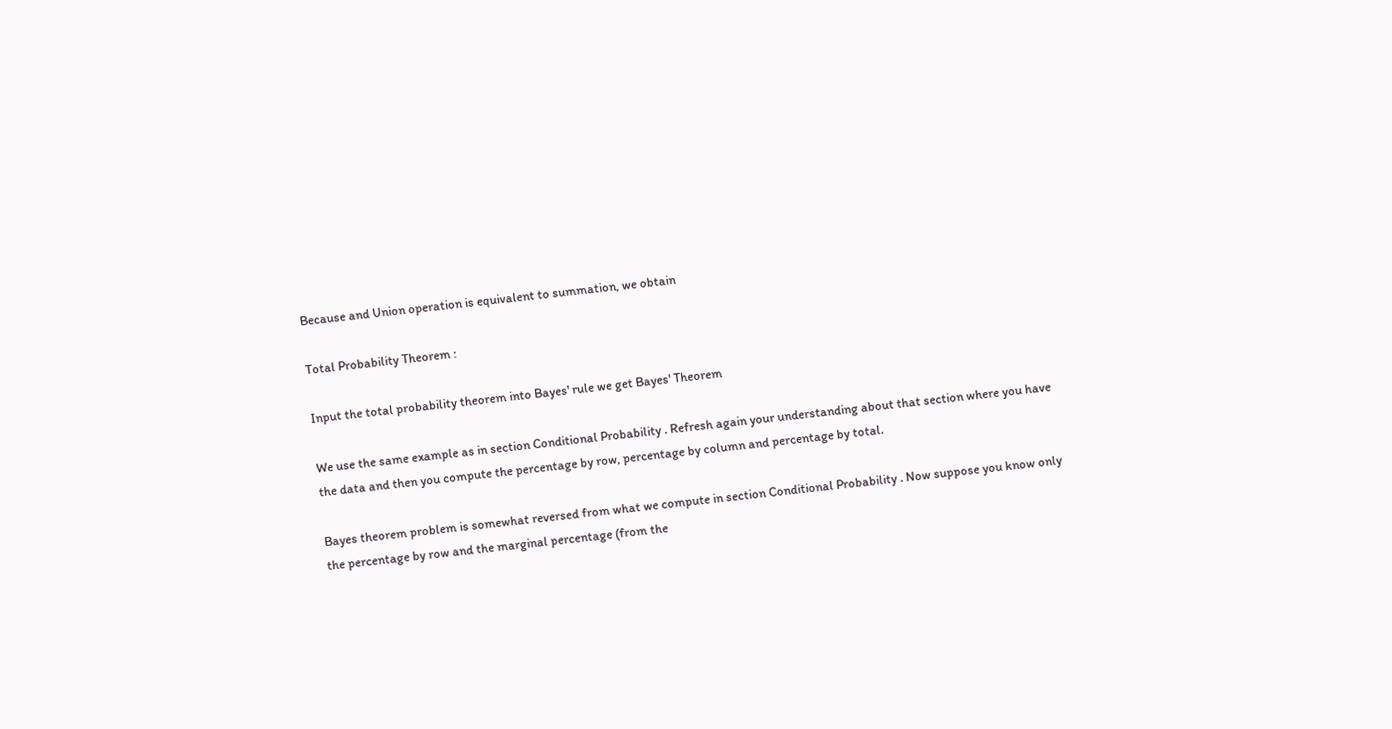Because and Union operation is equivalent to summation, we obtain

Total Probability Theorem :

Input the total probability theorem into Bayes' rule we get Bayes' Theorem

We use the same example as in section Conditional Probability . Refresh again your understanding about that section where you have the data and then you compute the percentage by row, percentage by column and percentage by total.

Bayes theorem problem is somewhat reversed from what we compute in section Conditional Probability . Now suppose you know only the percentage by row and the marginal percentage (from the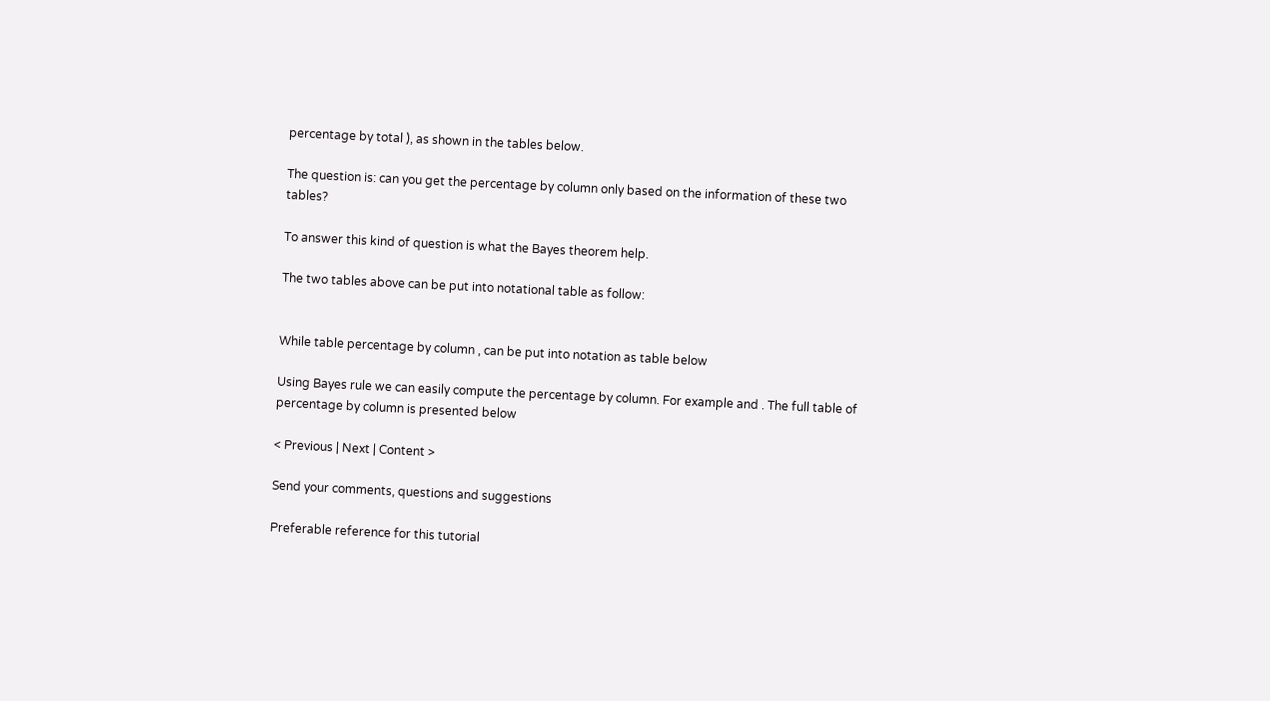percentage by total ), as shown in the tables below.

The question is: can you get the percentage by column only based on the information of these two tables?

To answer this kind of question is what the Bayes theorem help.

The two tables above can be put into notational table as follow:


While table percentage by column , can be put into notation as table below

Using Bayes rule we can easily compute the percentage by column. For example and . The full table of percentage by column is presented below

< Previous | Next | Content >

Send your comments, questions and suggestions

Preferable reference for this tutorial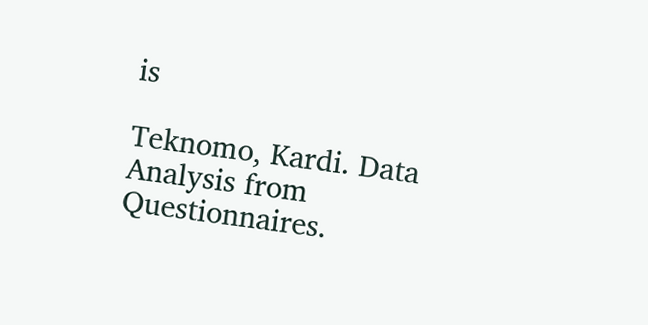is

Teknomo, Kardi. Data Analysis from Questionnaires.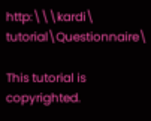http:\\\kardi\ tutorial\Questionnaire\

This tutorial is copyrighted.